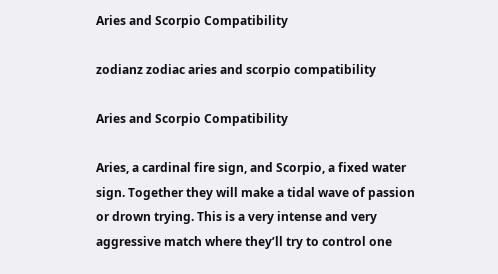Aries and Scorpio Compatibility

zodianz zodiac aries and scorpio compatibility

Aries and Scorpio Compatibility

Aries, a cardinal fire sign, and Scorpio, a fixed water sign. Together they will make a tidal wave of passion or drown trying. This is a very intense and very aggressive match where they’ll try to control one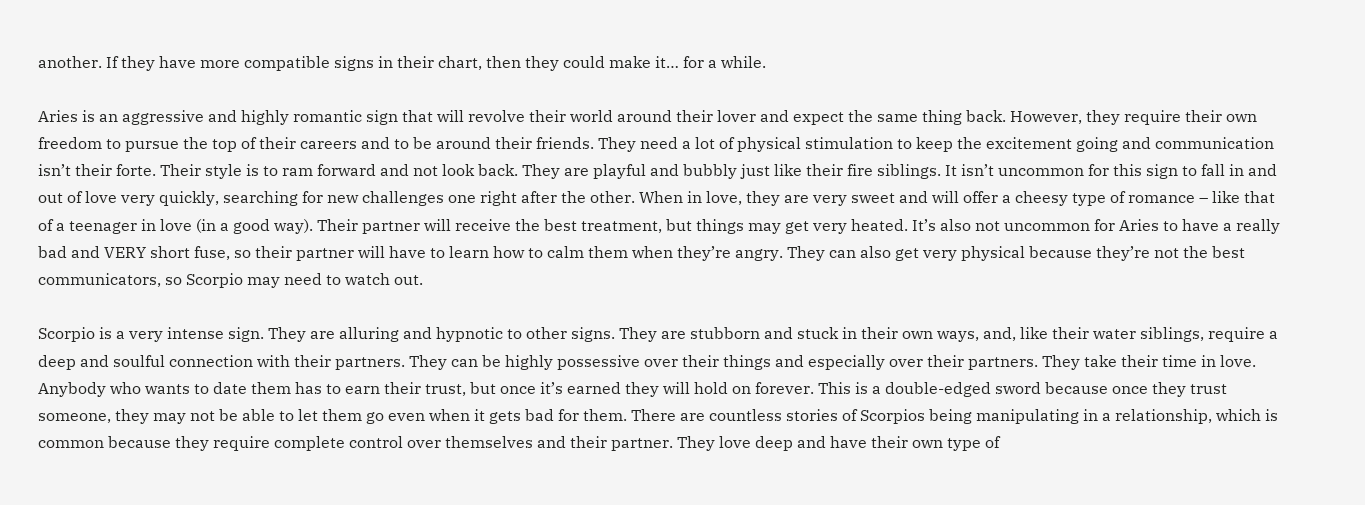another. If they have more compatible signs in their chart, then they could make it… for a while.

Aries is an aggressive and highly romantic sign that will revolve their world around their lover and expect the same thing back. However, they require their own freedom to pursue the top of their careers and to be around their friends. They need a lot of physical stimulation to keep the excitement going and communication isn’t their forte. Their style is to ram forward and not look back. They are playful and bubbly just like their fire siblings. It isn’t uncommon for this sign to fall in and out of love very quickly, searching for new challenges one right after the other. When in love, they are very sweet and will offer a cheesy type of romance – like that of a teenager in love (in a good way). Their partner will receive the best treatment, but things may get very heated. It’s also not uncommon for Aries to have a really bad and VERY short fuse, so their partner will have to learn how to calm them when they’re angry. They can also get very physical because they’re not the best communicators, so Scorpio may need to watch out.

Scorpio is a very intense sign. They are alluring and hypnotic to other signs. They are stubborn and stuck in their own ways, and, like their water siblings, require a deep and soulful connection with their partners. They can be highly possessive over their things and especially over their partners. They take their time in love. Anybody who wants to date them has to earn their trust, but once it’s earned they will hold on forever. This is a double-edged sword because once they trust someone, they may not be able to let them go even when it gets bad for them. There are countless stories of Scorpios being manipulating in a relationship, which is common because they require complete control over themselves and their partner. They love deep and have their own type of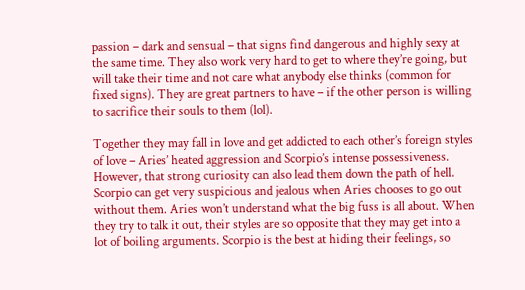passion – dark and sensual – that signs find dangerous and highly sexy at the same time. They also work very hard to get to where they’re going, but will take their time and not care what anybody else thinks (common for fixed signs). They are great partners to have – if the other person is willing to sacrifice their souls to them (lol).

Together they may fall in love and get addicted to each other’s foreign styles of love – Aries’ heated aggression and Scorpio’s intense possessiveness. However, that strong curiosity can also lead them down the path of hell. Scorpio can get very suspicious and jealous when Aries chooses to go out without them. Aries won’t understand what the big fuss is all about. When they try to talk it out, their styles are so opposite that they may get into a lot of boiling arguments. Scorpio is the best at hiding their feelings, so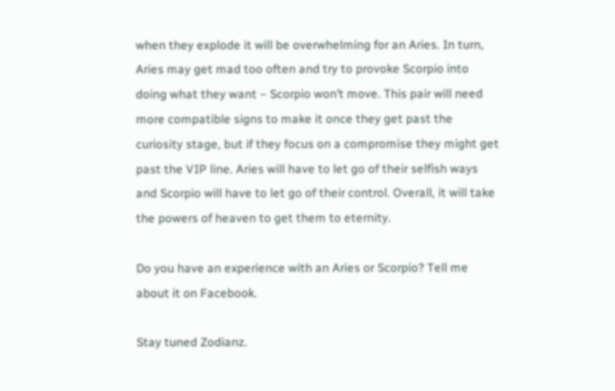when they explode it will be overwhelming for an Aries. In turn, Aries may get mad too often and try to provoke Scorpio into doing what they want – Scorpio won’t move. This pair will need more compatible signs to make it once they get past the curiosity stage, but if they focus on a compromise they might get past the VIP line. Aries will have to let go of their selfish ways and Scorpio will have to let go of their control. Overall, it will take the powers of heaven to get them to eternity.

Do you have an experience with an Aries or Scorpio? Tell me about it on Facebook.

Stay tuned Zodianz.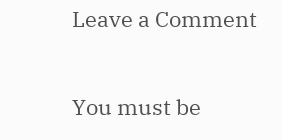Leave a Comment

You must be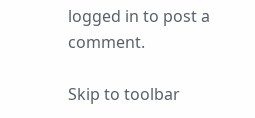logged in to post a comment.

Skip to toolbar